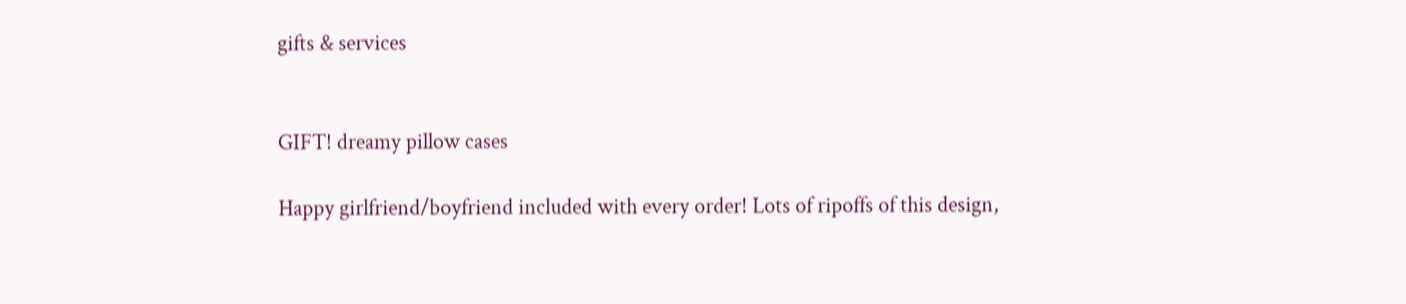gifts & services


GIFT! dreamy pillow cases

Happy girlfriend/boyfriend included with every order! Lots of ripoffs of this design,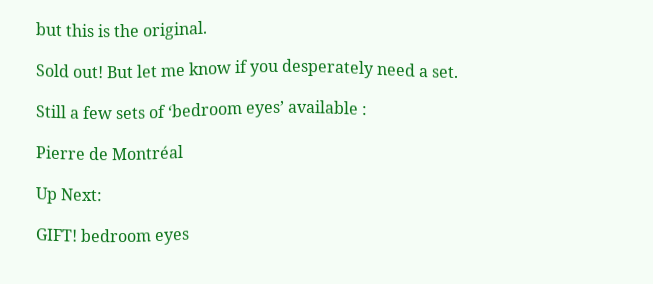but this is the original.

Sold out! But let me know if you desperately need a set.

Still a few sets of ‘bedroom eyes’ available :

Pierre de Montréal

Up Next:

GIFT! bedroom eyes